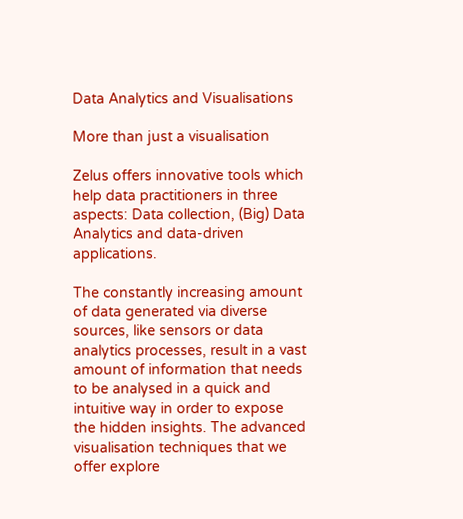Data Analytics and Visualisations

More than just a visualisation

Zelus offers innovative tools which help data practitioners in three aspects: Data collection, (Big) Data Analytics and data-driven applications.

The constantly increasing amount of data generated via diverse sources, like sensors or data analytics processes, result in a vast amount of information that needs to be analysed in a quick and intuitive way in order to expose the hidden insights. The advanced visualisation techniques that we offer explore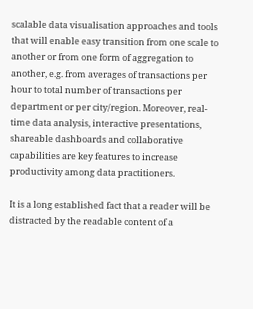scalable data visualisation approaches and tools that will enable easy transition from one scale to another or from one form of aggregation to another, e.g. from averages of transactions per hour to total number of transactions per department or per city/region. Moreover, real-time data analysis, interactive presentations, shareable dashboards and collaborative capabilities are key features to increase productivity among data practitioners.

It is a long established fact that a reader will be distracted by the readable content of a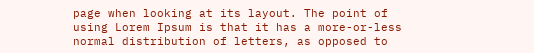page when looking at its layout. The point of using Lorem Ipsum is that it has a more-or-less normal distribution of letters, as opposed to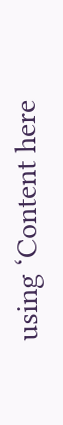using ‘Content here